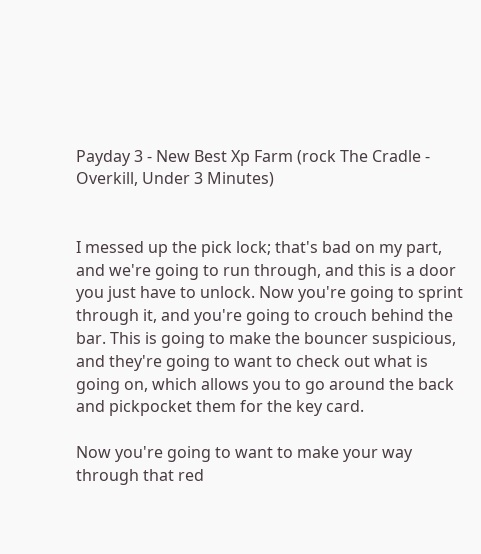Payday 3 - New Best Xp Farm (rock The Cradle - Overkill, Under 3 Minutes)


I messed up the pick lock; that's bad on my part, and we're going to run through, and this is a door you just have to unlock. Now you're going to sprint through it, and you're going to crouch behind the bar. This is going to make the bouncer suspicious, and they're going to want to check out what is going on, which allows you to go around the back and pickpocket them for the key card.

Now you're going to want to make your way through that red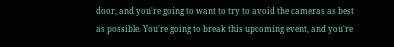door, and you're going to want to try to avoid the cameras as best as possible. You're going to break this upcoming event, and you're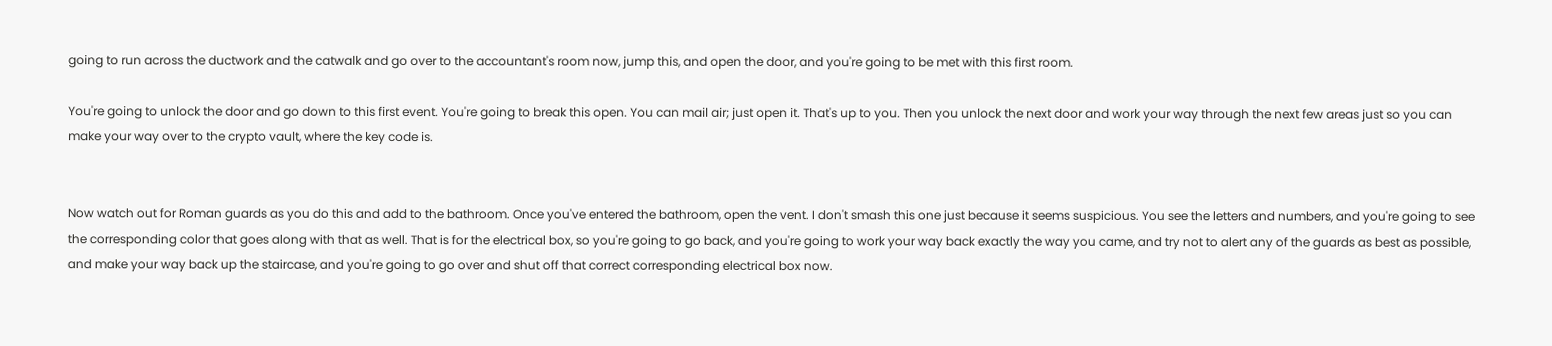going to run across the ductwork and the catwalk and go over to the accountant's room now, jump this, and open the door, and you're going to be met with this first room.

You're going to unlock the door and go down to this first event. You're going to break this open. You can mail air; just open it. That's up to you. Then you unlock the next door and work your way through the next few areas just so you can make your way over to the crypto vault, where the key code is.


Now watch out for Roman guards as you do this and add to the bathroom. Once you've entered the bathroom, open the vent. I don't smash this one just because it seems suspicious. You see the letters and numbers, and you're going to see the corresponding color that goes along with that as well. That is for the electrical box, so you're going to go back, and you're going to work your way back exactly the way you came, and try not to alert any of the guards as best as possible, and make your way back up the staircase, and you're going to go over and shut off that correct corresponding electrical box now.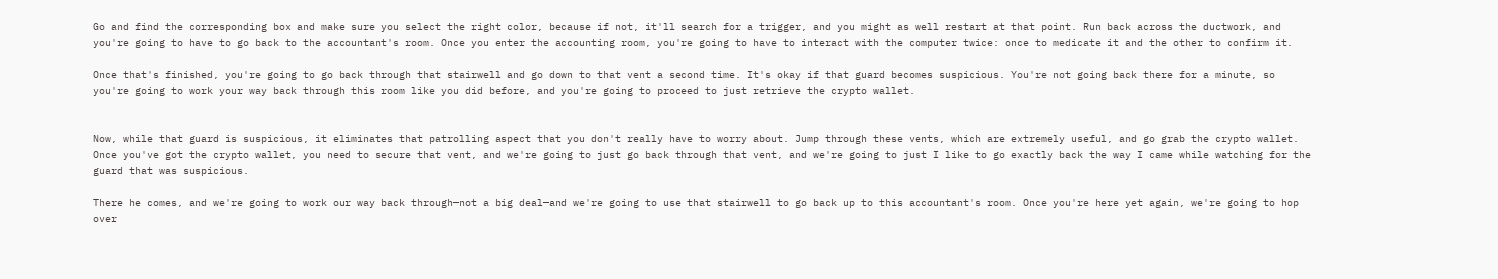Go and find the corresponding box and make sure you select the right color, because if not, it'll search for a trigger, and you might as well restart at that point. Run back across the ductwork, and you're going to have to go back to the accountant's room. Once you enter the accounting room, you're going to have to interact with the computer twice: once to medicate it and the other to confirm it.

Once that's finished, you're going to go back through that stairwell and go down to that vent a second time. It's okay if that guard becomes suspicious. You're not going back there for a minute, so you're going to work your way back through this room like you did before, and you're going to proceed to just retrieve the crypto wallet.


Now, while that guard is suspicious, it eliminates that patrolling aspect that you don't really have to worry about. Jump through these vents, which are extremely useful, and go grab the crypto wallet. Once you've got the crypto wallet, you need to secure that vent, and we're going to just go back through that vent, and we're going to just I like to go exactly back the way I came while watching for the guard that was suspicious.

There he comes, and we're going to work our way back through—not a big deal—and we're going to use that stairwell to go back up to this accountant's room. Once you're here yet again, we're going to hop over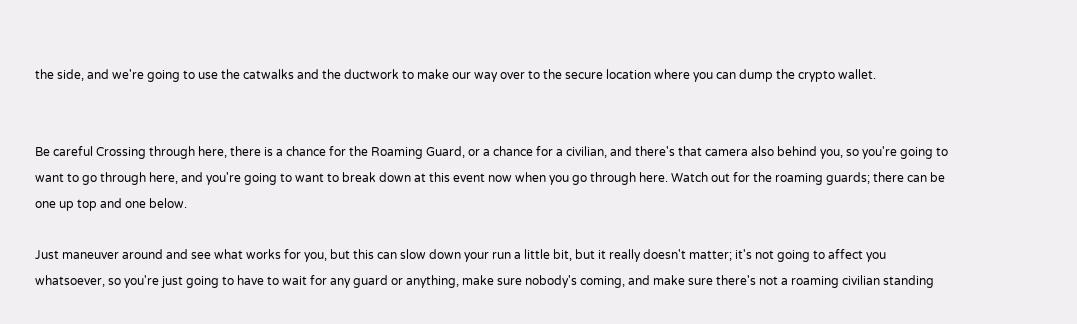the side, and we're going to use the catwalks and the ductwork to make our way over to the secure location where you can dump the crypto wallet.


Be careful Crossing through here, there is a chance for the Roaming Guard, or a chance for a civilian, and there's that camera also behind you, so you're going to want to go through here, and you're going to want to break down at this event now when you go through here. Watch out for the roaming guards; there can be one up top and one below.

Just maneuver around and see what works for you, but this can slow down your run a little bit, but it really doesn't matter; it's not going to affect you whatsoever, so you're just going to have to wait for any guard or anything, make sure nobody's coming, and make sure there's not a roaming civilian standing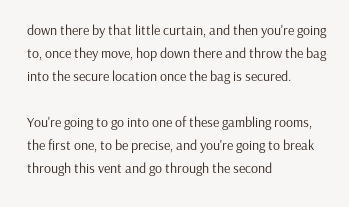down there by that little curtain, and then you're going to, once they move, hop down there and throw the bag into the secure location once the bag is secured.

You're going to go into one of these gambling rooms, the first one, to be precise, and you're going to break through this vent and go through the second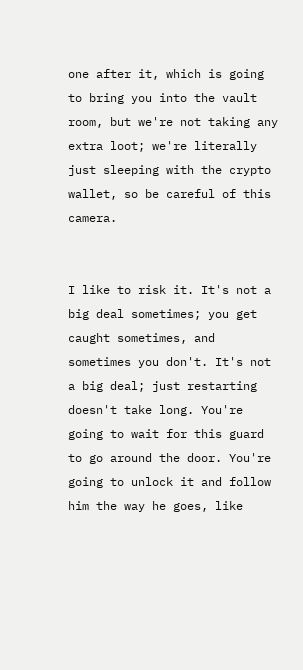one after it, which is going to bring you into the vault room, but we're not taking any extra loot; we're literally just sleeping with the crypto wallet, so be careful of this camera.


I like to risk it. It's not a big deal sometimes; you get caught sometimes, and sometimes you don't. It's not a big deal; just restarting doesn't take long. You're going to wait for this guard to go around the door. You're going to unlock it and follow him the way he goes, like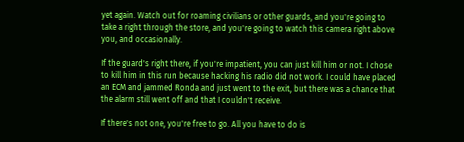yet again. Watch out for roaming civilians or other guards, and you're going to take a right through the store, and you're going to watch this camera right above you, and occasionally.

If the guard's right there, if you're impatient, you can just kill him or not. I chose to kill him in this run because hacking his radio did not work. I could have placed an ECM and jammed Ronda and just went to the exit, but there was a chance that the alarm still went off and that I couldn't receive.

If there's not one, you're free to go. All you have to do is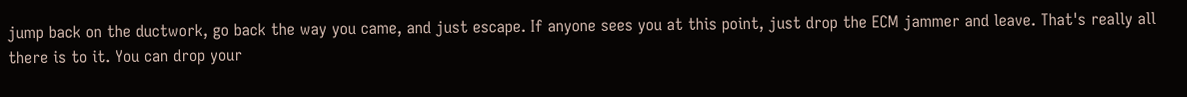jump back on the ductwork, go back the way you came, and just escape. If anyone sees you at this point, just drop the ECM jammer and leave. That's really all there is to it. You can drop your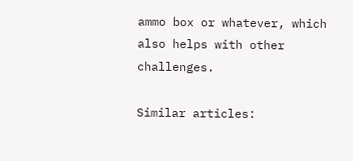ammo box or whatever, which also helps with other challenges.

Similar articles: